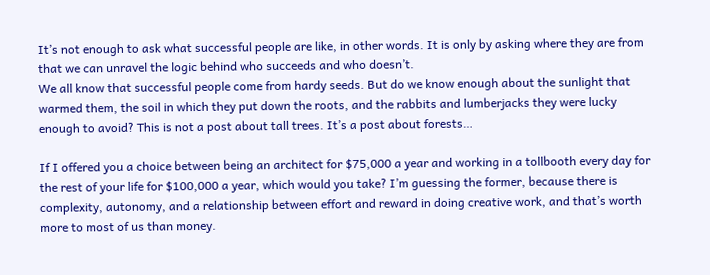It’s not enough to ask what successful people are like, in other words. It is only by asking where they are from that we can unravel the logic behind who succeeds and who doesn’t.
We all know that successful people come from hardy seeds. But do we know enough about the sunlight that warmed them, the soil in which they put down the roots, and the rabbits and lumberjacks they were lucky enough to avoid? This is not a post about tall trees. It’s a post about forests…

If I offered you a choice between being an architect for $75,000 a year and working in a tollbooth every day for the rest of your life for $100,000 a year, which would you take? I’m guessing the former, because there is complexity, autonomy, and a relationship between effort and reward in doing creative work, and that’s worth more to most of us than money.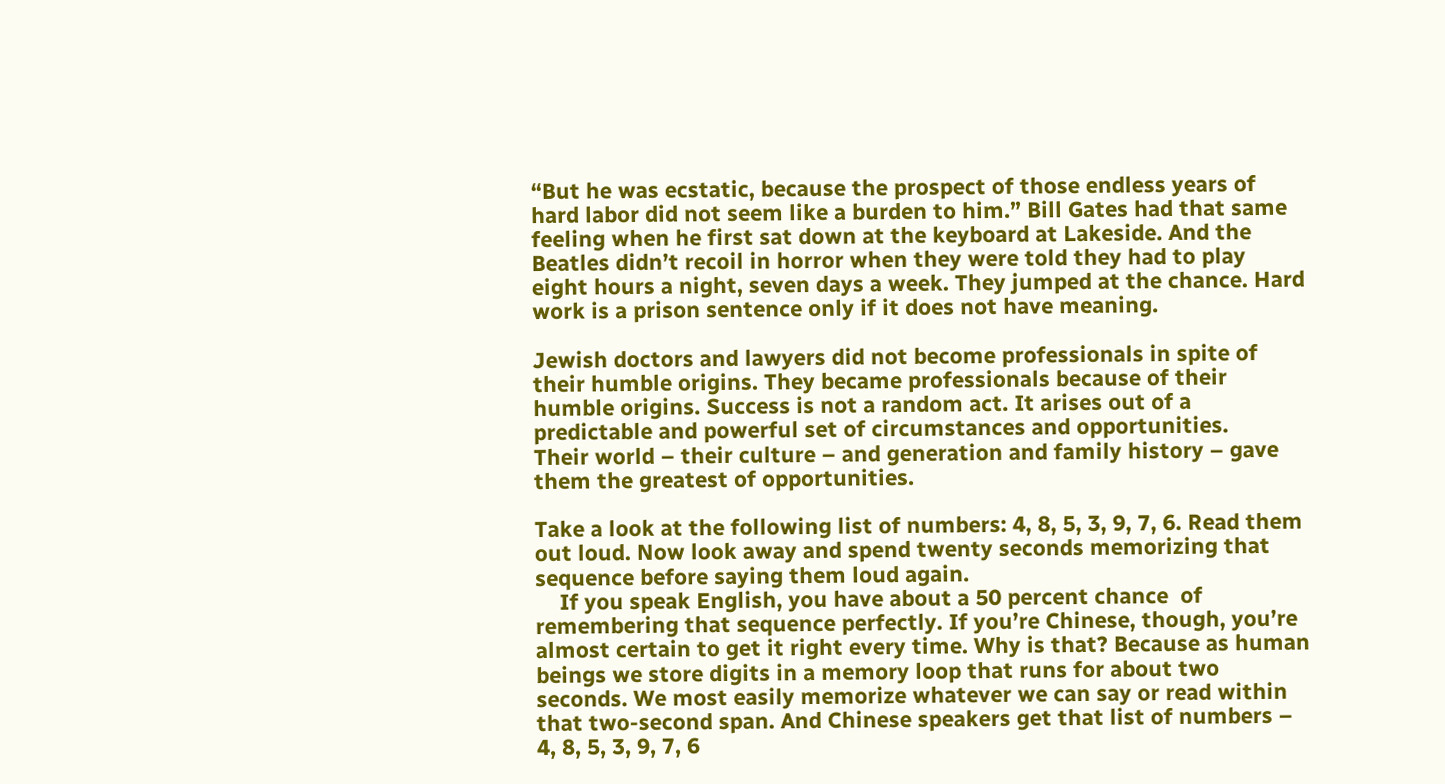“But he was ecstatic, because the prospect of those endless years of hard labor did not seem like a burden to him.” Bill Gates had that same feeling when he first sat down at the keyboard at Lakeside. And the Beatles didn’t recoil in horror when they were told they had to play eight hours a night, seven days a week. They jumped at the chance. Hard work is a prison sentence only if it does not have meaning.

Jewish doctors and lawyers did not become professionals in spite of their humble origins. They became professionals because of their humble origins. Success is not a random act. It arises out of a predictable and powerful set of circumstances and opportunities.
Their world – their culture – and generation and family history – gave them the greatest of opportunities.

Take a look at the following list of numbers: 4, 8, 5, 3, 9, 7, 6. Read them out loud. Now look away and spend twenty seconds memorizing that sequence before saying them loud again.
    If you speak English, you have about a 50 percent chance  of remembering that sequence perfectly. If you’re Chinese, though, you’re almost certain to get it right every time. Why is that? Because as human beings we store digits in a memory loop that runs for about two seconds. We most easily memorize whatever we can say or read within that two-second span. And Chinese speakers get that list of numbers –  4, 8, 5, 3, 9, 7, 6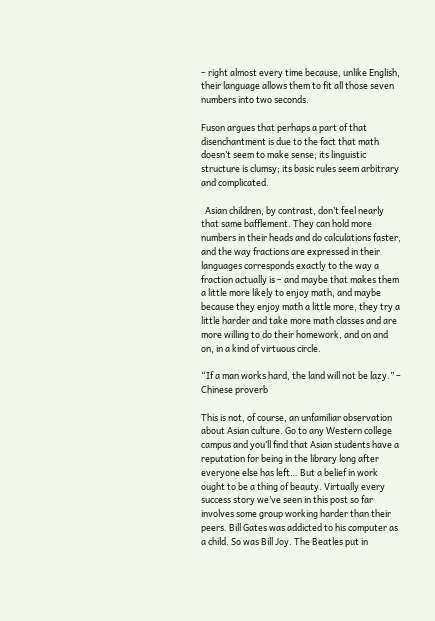– right almost every time because, unlike English, their language allows them to fit all those seven numbers into two seconds.

Fuson argues that perhaps a part of that disenchantment is due to the fact that math doesn’t seem to make sense; its linguistic structure is clumsy; its basic rules seem arbitrary and complicated.

  Asian children, by contrast, don’t feel nearly that same bafflement. They can hold more numbers in their heads and do calculations faster, and the way fractions are expressed in their languages corresponds exactly to the way a fraction actually is – and maybe that makes them a little more likely to enjoy math, and maybe because they enjoy math a little more, they try a little harder and take more math classes and are more willing to do their homework, and on and on, in a kind of virtuous circle.

“If a man works hard, the land will not be lazy.” – Chinese proverb

This is not, of course, an unfamiliar observation about Asian culture. Go to any Western college campus and you’ll find that Asian students have a reputation for being in the library long after everyone else has left… But a belief in work ought to be a thing of beauty. Virtually every success story we’ve seen in this post so far involves some group working harder than their peers. Bill Gates was addicted to his computer as a child. So was Bill Joy. The Beatles put in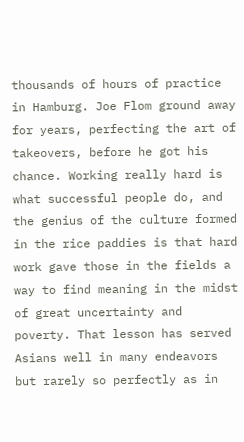thousands of hours of practice in Hamburg. Joe Flom ground away for years, perfecting the art of takeovers, before he got his chance. Working really hard is what successful people do, and the genius of the culture formed in the rice paddies is that hard work gave those in the fields a way to find meaning in the midst of great uncertainty and poverty. That lesson has served Asians well in many endeavors but rarely so perfectly as in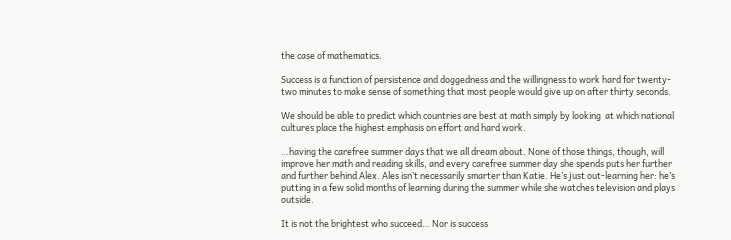the case of mathematics.

Success is a function of persistence and doggedness and the willingness to work hard for twenty-two minutes to make sense of something that most people would give up on after thirty seconds.

We should be able to predict which countries are best at math simply by looking  at which national cultures place the highest emphasis on effort and hard work.

…having the carefree summer days that we all dream about. None of those things, though, will improve her math and reading skills, and every carefree summer day she spends puts her further and further behind Alex. Ales isn’t necessarily smarter than Katie. He’s just out-learning her: he’s putting in a few solid months of learning during the summer while she watches television and plays outside.

It is not the brightest who succeed… Nor is success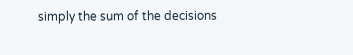simply the sum of the decisions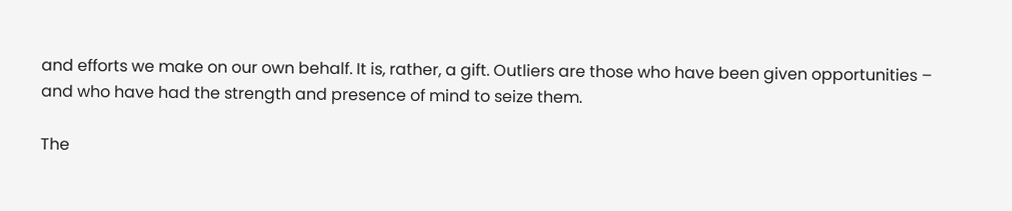and efforts we make on our own behalf. It is, rather, a gift. Outliers are those who have been given opportunities – and who have had the strength and presence of mind to seize them.

The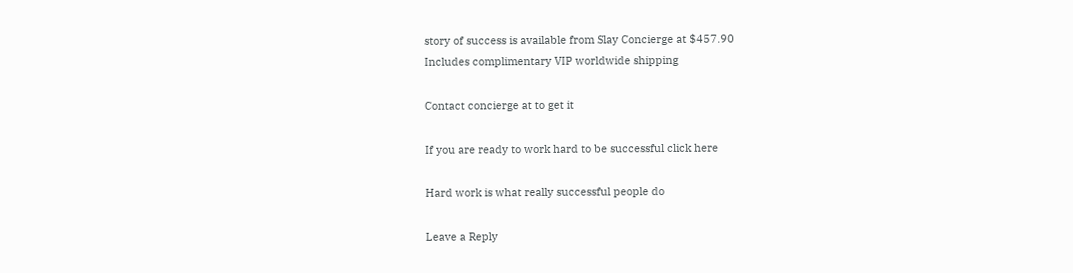story of success is available from Slay Concierge at $457.90
Includes complimentary VIP worldwide shipping

Contact concierge at to get it

If you are ready to work hard to be successful click here

Hard work is what really successful people do

Leave a Reply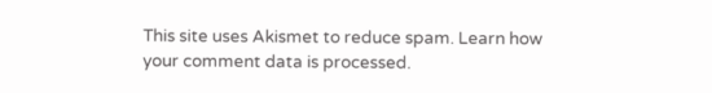This site uses Akismet to reduce spam. Learn how your comment data is processed.